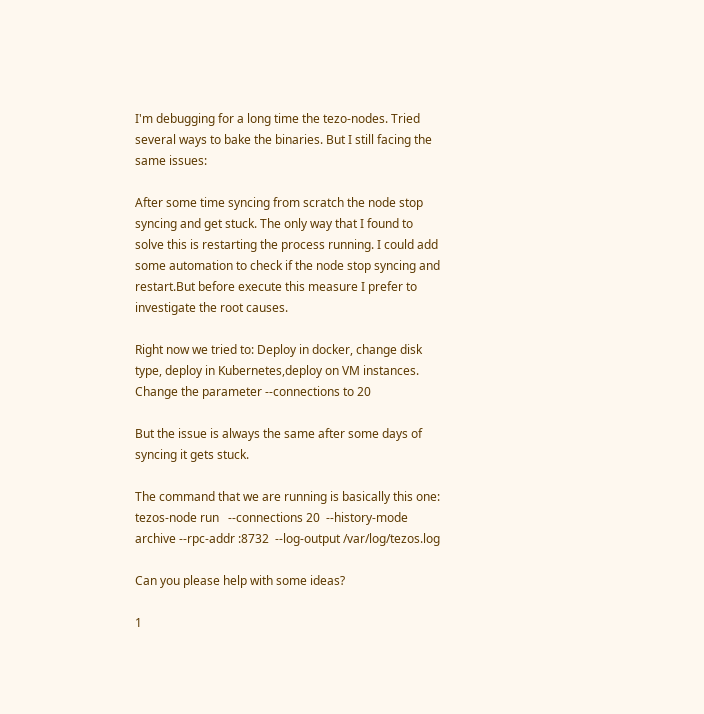I'm debugging for a long time the tezo-nodes. Tried several ways to bake the binaries. But I still facing the same issues:

After some time syncing from scratch the node stop syncing and get stuck. The only way that I found to solve this is restarting the process running. I could add some automation to check if the node stop syncing and restart.But before execute this measure I prefer to investigate the root causes.

Right now we tried to: Deploy in docker, change disk type, deploy in Kubernetes,deploy on VM instances. Change the parameter --connections to 20

But the issue is always the same after some days of syncing it gets stuck.

The command that we are running is basically this one:
tezos-node run   --connections 20  --history-mode archive --rpc-addr :8732  --log-output /var/log/tezos.log

Can you please help with some ideas?

1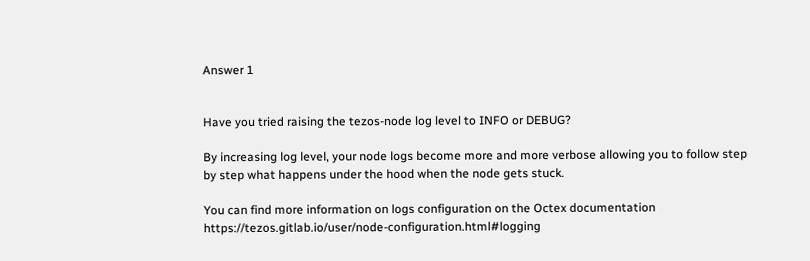Answer 1


Have you tried raising the tezos-node log level to INFO or DEBUG?

By increasing log level, your node logs become more and more verbose allowing you to follow step by step what happens under the hood when the node gets stuck.

You can find more information on logs configuration on the Octex documentation https://tezos.gitlab.io/user/node-configuration.html#logging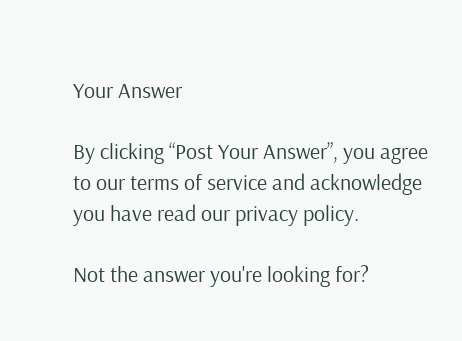Your Answer

By clicking “Post Your Answer”, you agree to our terms of service and acknowledge you have read our privacy policy.

Not the answer you're looking for?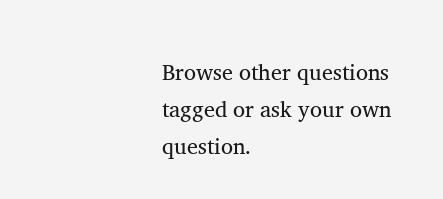Browse other questions tagged or ask your own question.